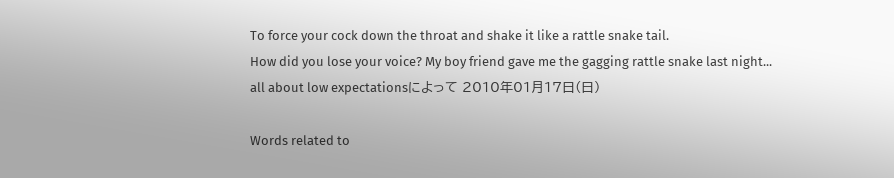To force your cock down the throat and shake it like a rattle snake tail.
How did you lose your voice? My boy friend gave me the gagging rattle snake last night...
all about low expectationsによって 2010年01月17日(日)

Words related to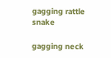gagging rattle snake

gagging neck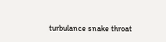turbulance snake throat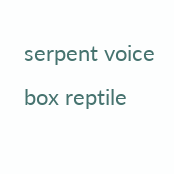serpent voice box reptile